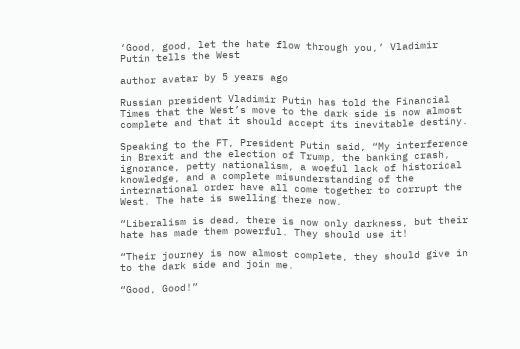‘Good, good, let the hate flow through you,’ Vladimir Putin tells the West

author avatar by 5 years ago

Russian president Vladimir Putin has told the Financial Times that the West’s move to the dark side is now almost complete and that it should accept its inevitable destiny.

Speaking to the FT, President Putin said, “My interference in Brexit and the election of Trump, the banking crash, ignorance, petty nationalism, a woeful lack of historical knowledge, and a complete misunderstanding of the international order have all come together to corrupt the West. The hate is swelling there now.

“Liberalism is dead, there is now only darkness, but their hate has made them powerful. They should use it!

“Their journey is now almost complete, they should give in to the dark side and join me.

“Good, Good!”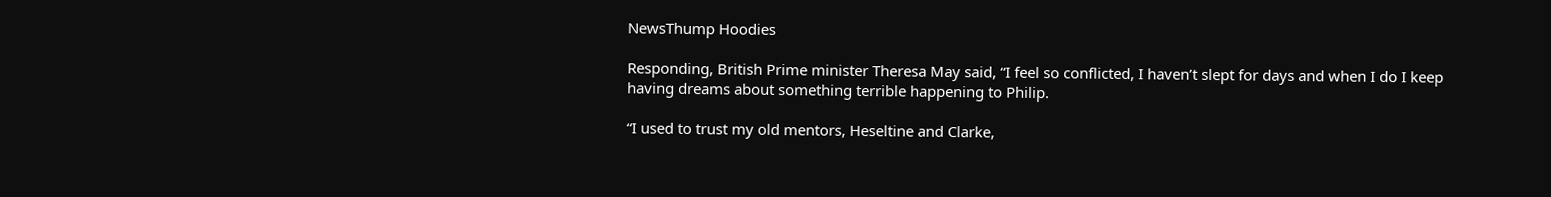NewsThump Hoodies

Responding, British Prime minister Theresa May said, “I feel so conflicted, I haven’t slept for days and when I do I keep having dreams about something terrible happening to Philip.

“I used to trust my old mentors, Heseltine and Clarke,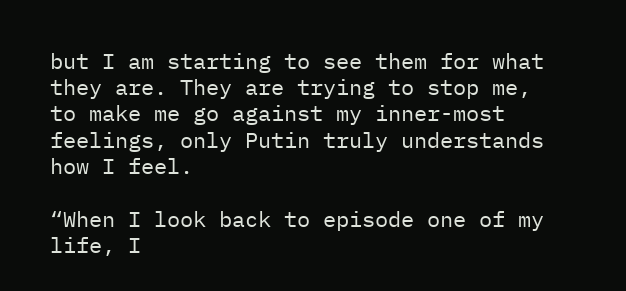but I am starting to see them for what they are. They are trying to stop me, to make me go against my inner-most feelings, only Putin truly understands how I feel.

“When I look back to episode one of my life, I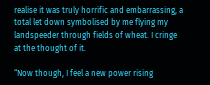realise it was truly horrific and embarrassing, a total let down symbolised by me flying my landspeeder through fields of wheat. I cringe at the thought of it.

“Now though, I feel a new power rising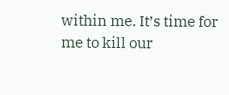within me. It’s time for me to kill our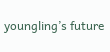youngling’s future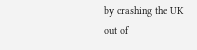by crashing the UK out of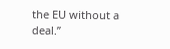the EU without a deal.”